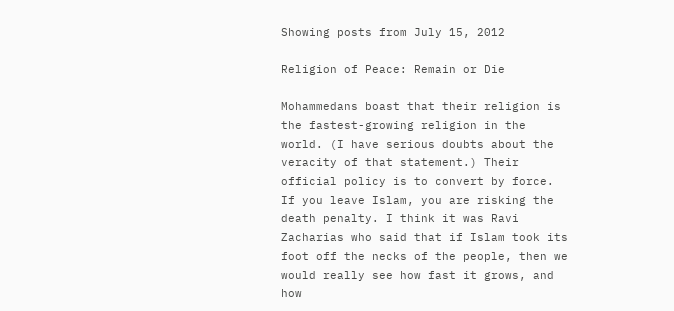Showing posts from July 15, 2012

Religion of Peace: Remain or Die

Mohammedans boast that their religion is the fastest-growing religion in the world. (I have serious doubts about the veracity of that statement.) Their official policy is to convert by force. If you leave Islam, you are risking the death penalty. I think it was Ravi Zacharias who said that if Islam took its foot off the necks of the people, then we would really see how fast it grows, and how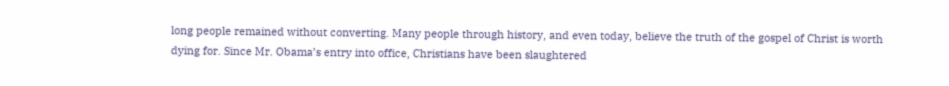long people remained without converting. Many people through history, and even today, believe the truth of the gospel of Christ is worth dying for. Since Mr. Obama’s entry into office, Christians have been slaughtered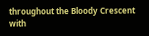throughout the Bloody Crescent with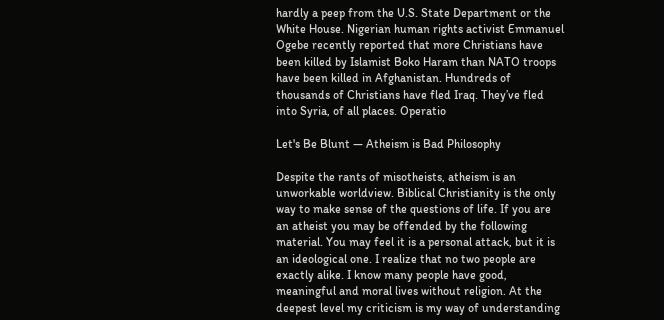hardly a peep from the U.S. State Department or the White House. Nigerian human rights activist Emmanuel Ogebe recently reported that more Christians have been killed by Islamist Boko Haram than NATO troops have been killed in Afghanistan. Hundreds of thousands of Christians have fled Iraq. They’ve fled into Syria, of all places. Operatio

Let's Be Blunt — Atheism is Bad Philosophy

Despite the rants of misotheists, atheism is an unworkable worldview. Biblical Christianity is the only way to make sense of the questions of life. If you are an atheist you may be offended by the following material. You may feel it is a personal attack, but it is an ideological one. I realize that no two people are exactly alike. I know many people have good, meaningful and moral lives without religion. At the deepest level my criticism is my way of understanding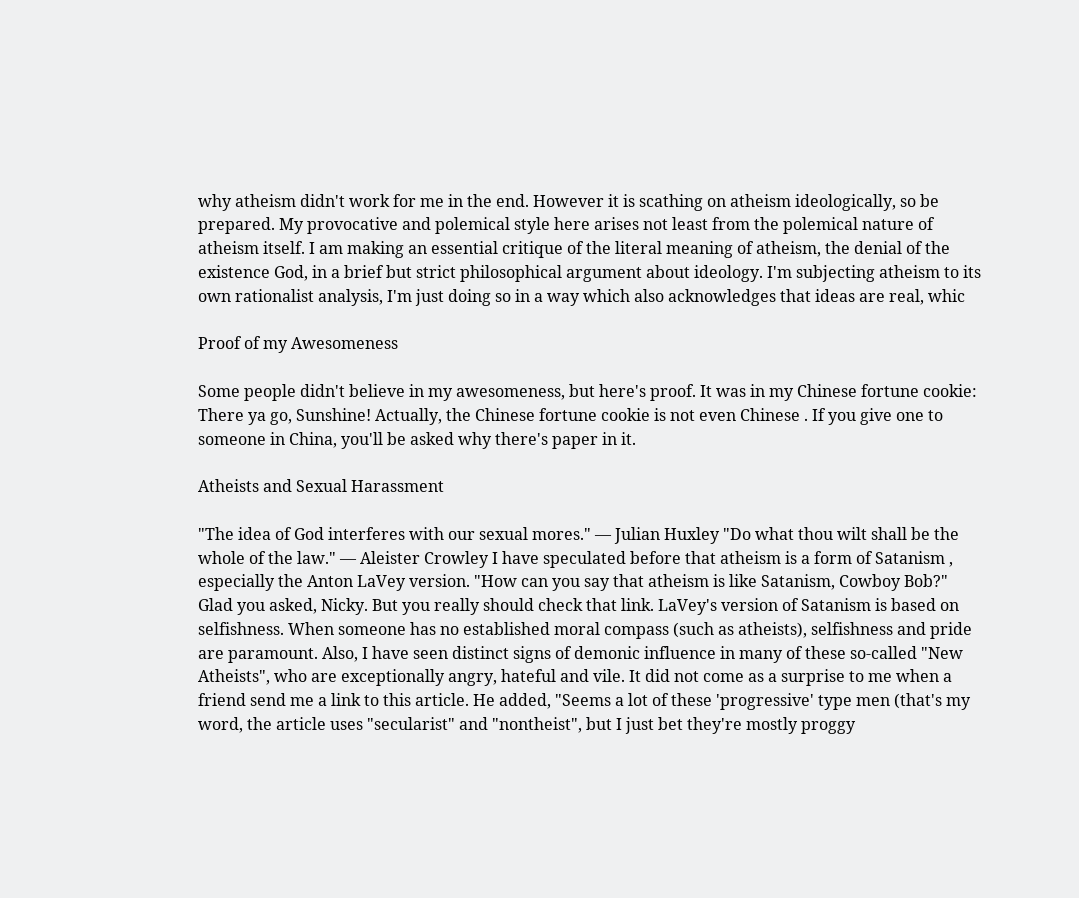why atheism didn't work for me in the end. However it is scathing on atheism ideologically, so be prepared. My provocative and polemical style here arises not least from the polemical nature of atheism itself. I am making an essential critique of the literal meaning of atheism, the denial of the existence God, in a brief but strict philosophical argument about ideology. I'm subjecting atheism to its own rationalist analysis, I'm just doing so in a way which also acknowledges that ideas are real, whic

Proof of my Awesomeness

Some people didn't believe in my awesomeness, but here's proof. It was in my Chinese fortune cookie: There ya go, Sunshine! Actually, the Chinese fortune cookie is not even Chinese . If you give one to someone in China, you'll be asked why there's paper in it.

Atheists and Sexual Harassment

"The idea of God interferes with our sexual mores." — Julian Huxley "Do what thou wilt shall be the whole of the law." — Aleister Crowley I have speculated before that atheism is a form of Satanism , especially the Anton LaVey version. "How can you say that atheism is like Satanism, Cowboy Bob?" Glad you asked, Nicky. But you really should check that link. LaVey's version of Satanism is based on selfishness. When someone has no established moral compass (such as atheists), selfishness and pride are paramount. Also, I have seen distinct signs of demonic influence in many of these so-called "New Atheists", who are exceptionally angry, hateful and vile. It did not come as a surprise to me when a friend send me a link to this article. He added, "Seems a lot of these 'progressive' type men (that's my word, the article uses "secularist" and "nontheist", but I just bet they're mostly proggy